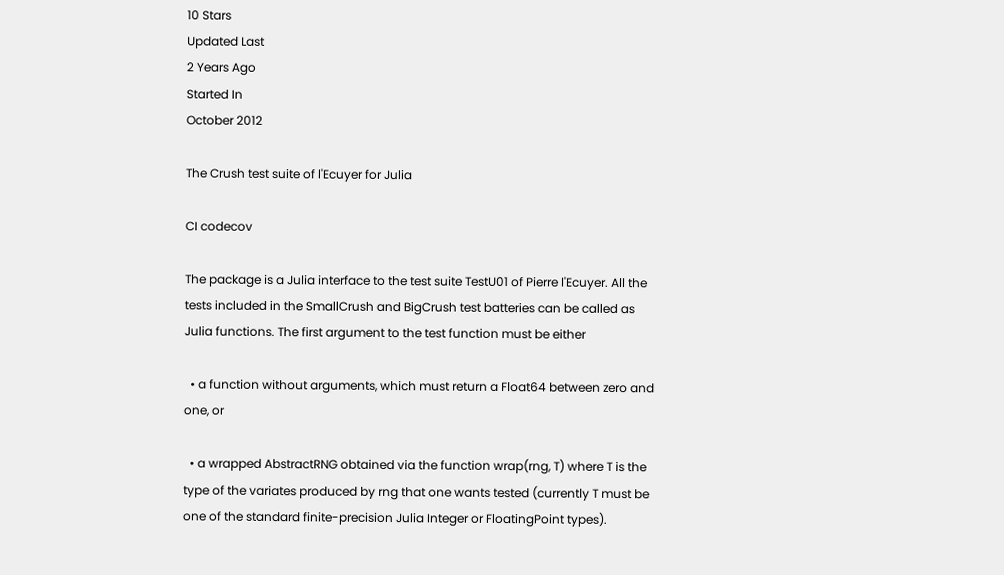10 Stars
Updated Last
2 Years Ago
Started In
October 2012

The Crush test suite of l'Ecuyer for Julia

CI codecov

The package is a Julia interface to the test suite TestU01 of Pierre l'Ecuyer. All the tests included in the SmallCrush and BigCrush test batteries can be called as Julia functions. The first argument to the test function must be either

  • a function without arguments, which must return a Float64 between zero and one, or

  • a wrapped AbstractRNG obtained via the function wrap(rng, T) where T is the type of the variates produced by rng that one wants tested (currently T must be one of the standard finite-precision Julia Integer or FloatingPoint types).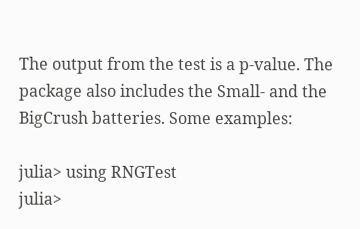The output from the test is a p-value. The package also includes the Small- and the BigCrush batteries. Some examples:

julia> using RNGTest
julia>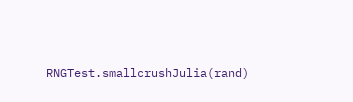RNGTest.smallcrushJulia(rand)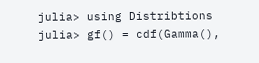julia> using Distribtions
julia> gf() = cdf(Gamma(),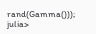rand(Gamma()));
julia>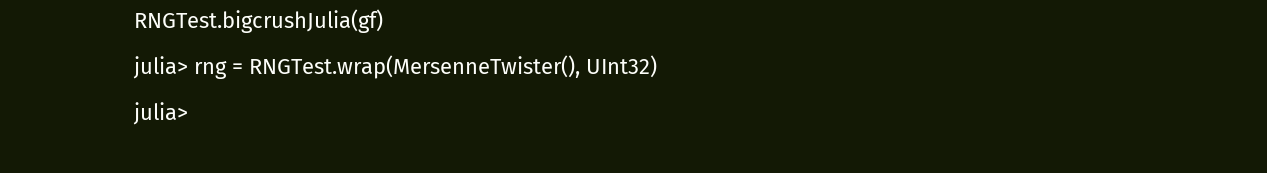RNGTest.bigcrushJulia(gf)
julia> rng = RNGTest.wrap(MersenneTwister(), UInt32)
julia>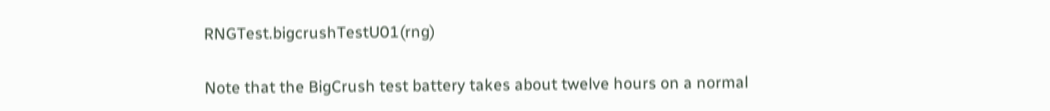RNGTest.bigcrushTestU01(rng)

Note that the BigCrush test battery takes about twelve hours on a normal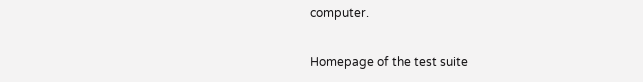computer.

Homepage of the test suite